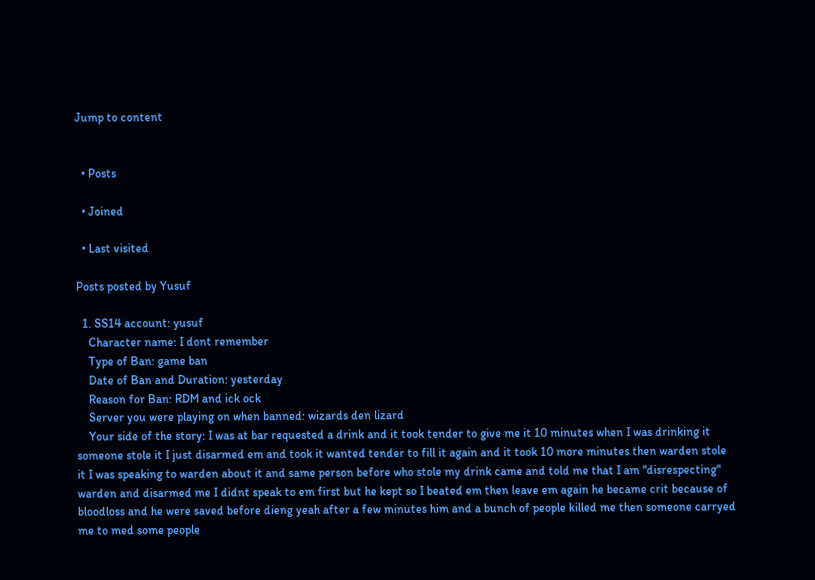Jump to content


  • Posts

  • Joined

  • Last visited

Posts posted by Yusuf

  1. SS14 account: yusuf
    Character name: I dont remember
    Type of Ban: game ban
    Date of Ban and Duration: yesterday
    Reason for Ban: RDM and ick ock
    Server you were playing on when banned: wizards den lizard
    Your side of the story: I was at bar requested a drink and it took tender to give me it 10 minutes when I was drinking it someone stole it I just disarmed em and took it wanted tender to fill it again and it took 10 more minutes then warden stole it I was speaking to warden about it and same person before who stole my drink came and told me that I am "disrespecting" warden and disarmed me I didnt speak to em first but he kept so I beated em then leave em again he became crit because of bloodloss and he were saved before dieng yeah after a few minutes him and a bunch of people killed me then someone carryed me to med some people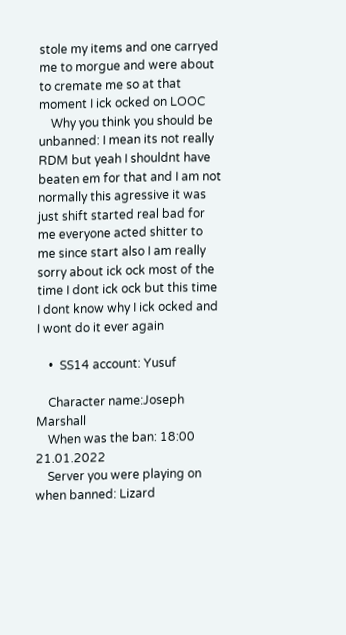stole my items and one carryed me to morgue and were about to cremate me so at that moment I ick ocked on LOOC
    Why you think you should be unbanned: I mean its not really RDM but yeah I shouldnt have beaten em for that and I am not normally this agressive it was just shift started real bad for me everyone acted shitter to me since start also I am really sorry about ick ock most of the time I dont ick ock but this time I dont know why I ick ocked and I wont do it ever again

    •  SS14 account: Yusuf

    Character name:Joseph Marshall
    When was the ban: 18:00 21.01.2022
    Server you were playing on when banned: Lizard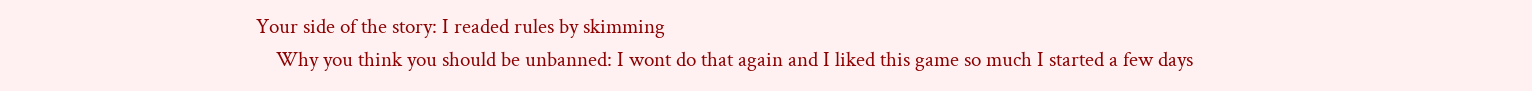Your side of the story: I readed rules by skimming
    Why you think you should be unbanned: I wont do that again and I liked this game so much I started a few days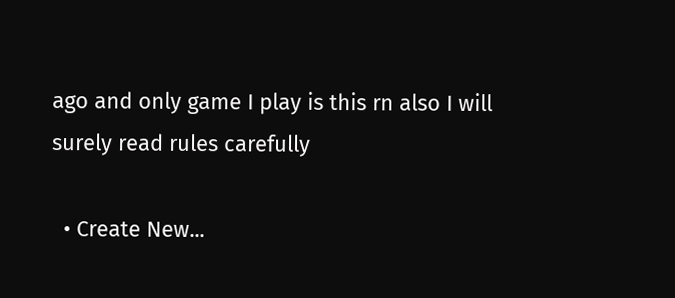ago and only game I play is this rn also I will surely read rules carefully

  • Create New...